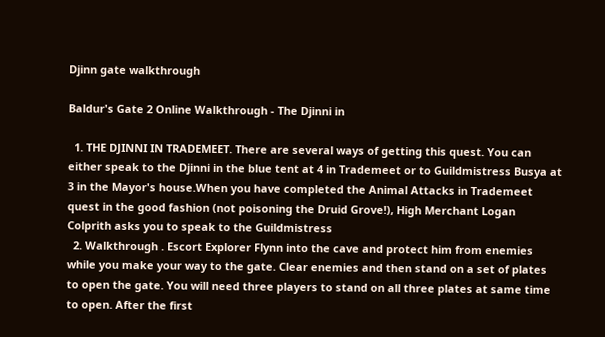Djinn gate walkthrough

Baldur's Gate 2 Online Walkthrough - The Djinni in

  1. THE DJINNI IN TRADEMEET. There are several ways of getting this quest. You can either speak to the Djinni in the blue tent at 4 in Trademeet or to Guildmistress Busya at 3 in the Mayor's house.When you have completed the Animal Attacks in Trademeet quest in the good fashion (not poisoning the Druid Grove!), High Merchant Logan Colprith asks you to speak to the Guildmistress
  2. Walkthrough . Escort Explorer Flynn into the cave and protect him from enemies while you make your way to the gate. Clear enemies and then stand on a set of plates to open the gate. You will need three players to stand on all three plates at same time to open. After the first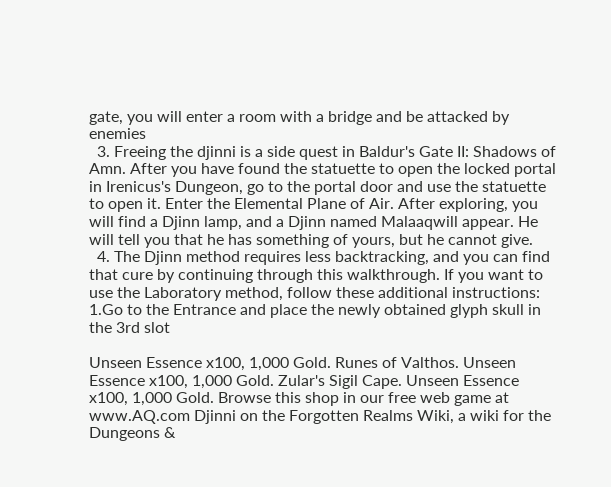gate, you will enter a room with a bridge and be attacked by enemies
  3. Freeing the djinni is a side quest in Baldur's Gate II: Shadows of Amn. After you have found the statuette to open the locked portal in Irenicus's Dungeon, go to the portal door and use the statuette to open it. Enter the Elemental Plane of Air. After exploring, you will find a Djinn lamp, and a Djinn named Malaaqwill appear. He will tell you that he has something of yours, but he cannot give.
  4. The Djinn method requires less backtracking, and you can find that cure by continuing through this walkthrough. If you want to use the Laboratory method, follow these additional instructions: 1.Go to the Entrance and place the newly obtained glyph skull in the 3rd slot

Unseen Essence x100, 1,000 Gold. Runes of Valthos. Unseen Essence x100, 1,000 Gold. Zular's Sigil Cape. Unseen Essence x100, 1,000 Gold. Browse this shop in our free web game at www.AQ.com Djinni on the Forgotten Realms Wiki, a wiki for the Dungeons &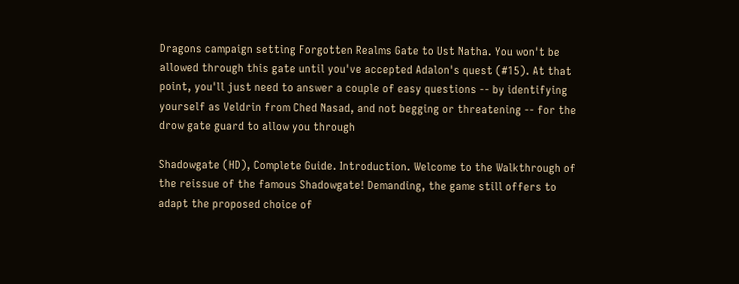Dragons campaign setting Forgotten Realms Gate to Ust Natha. You won't be allowed through this gate until you've accepted Adalon's quest (#15). At that point, you'll just need to answer a couple of easy questions -- by identifying yourself as Veldrin from Ched Nasad, and not begging or threatening -- for the drow gate guard to allow you through

Shadowgate (HD), Complete Guide. Introduction. Welcome to the Walkthrough of the reissue of the famous Shadowgate! Demanding, the game still offers to adapt the proposed choice of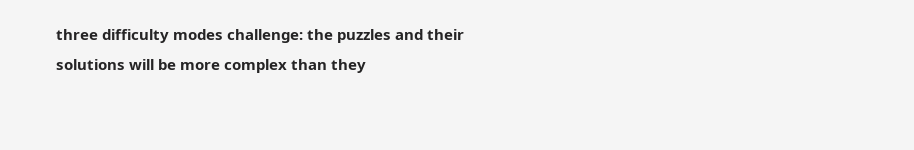three difficulty modes challenge: the puzzles and their solutions will be more complex than they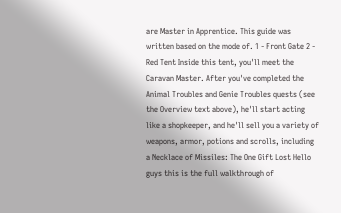are Master in Apprentice. This guide was written based on the mode of. 1 - Front Gate 2 - Red Tent Inside this tent, you'll meet the Caravan Master. After you've completed the Animal Troubles and Genie Troubles quests (see the Overview text above), he'll start acting like a shopkeeper, and he'll sell you a variety of weapons, armor, potions and scrolls, including a Necklace of Missiles: The One Gift Lost Hello guys this is the full walkthrough of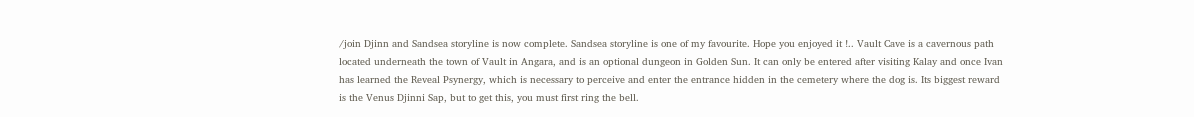/join Djinn and Sandsea storyline is now complete. Sandsea storyline is one of my favourite. Hope you enjoyed it !.. Vault Cave is a cavernous path located underneath the town of Vault in Angara, and is an optional dungeon in Golden Sun. It can only be entered after visiting Kalay and once Ivan has learned the Reveal Psynergy, which is necessary to perceive and enter the entrance hidden in the cemetery where the dog is. Its biggest reward is the Venus Djinni Sap, but to get this, you must first ring the bell.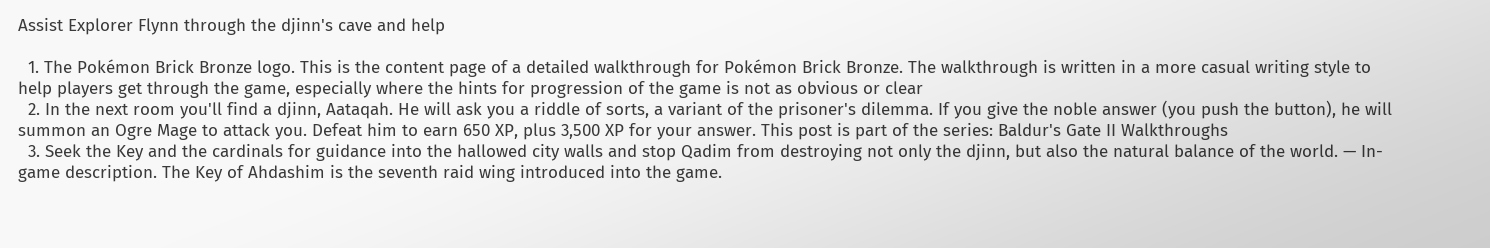Assist Explorer Flynn through the djinn's cave and help

  1. The Pokémon Brick Bronze logo. This is the content page of a detailed walkthrough for Pokémon Brick Bronze. The walkthrough is written in a more casual writing style to help players get through the game, especially where the hints for progression of the game is not as obvious or clear
  2. In the next room you'll find a djinn, Aataqah. He will ask you a riddle of sorts, a variant of the prisoner's dilemma. If you give the noble answer (you push the button), he will summon an Ogre Mage to attack you. Defeat him to earn 650 XP, plus 3,500 XP for your answer. This post is part of the series: Baldur's Gate II Walkthroughs
  3. Seek the Key and the cardinals for guidance into the hallowed city walls and stop Qadim from destroying not only the djinn, but also the natural balance of the world. — In-game description. The Key of Ahdashim is the seventh raid wing introduced into the game.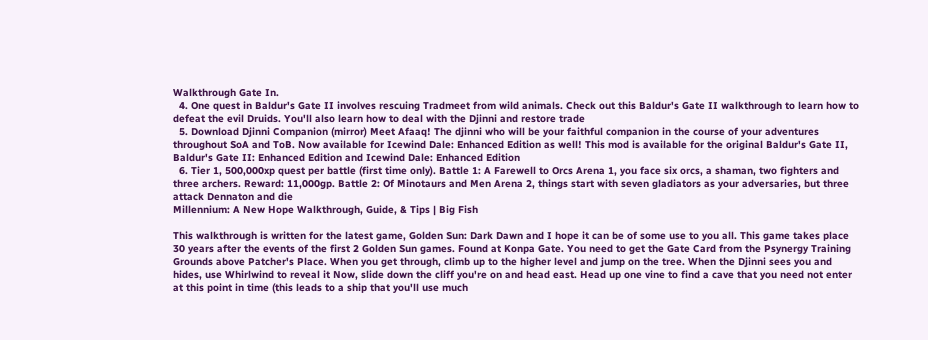Walkthrough Gate In.
  4. One quest in Baldur's Gate II involves rescuing Tradmeet from wild animals. Check out this Baldur's Gate II walkthrough to learn how to defeat the evil Druids. You'll also learn how to deal with the Djinni and restore trade
  5. Download Djinni Companion (mirror) Meet Afaaq! The djinni who will be your faithful companion in the course of your adventures throughout SoA and ToB. Now available for Icewind Dale: Enhanced Edition as well! This mod is available for the original Baldur's Gate II, Baldur's Gate II: Enhanced Edition and Icewind Dale: Enhanced Edition
  6. Tier 1, 500,000xp quest per battle (first time only). Battle 1: A Farewell to Orcs Arena 1, you face six orcs, a shaman, two fighters and three archers. Reward: 11,000gp. Battle 2: Of Minotaurs and Men Arena 2, things start with seven gladiators as your adversaries, but three attack Dennaton and die
Millennium: A New Hope Walkthrough, Guide, & Tips | Big Fish

This walkthrough is written for the latest game, Golden Sun: Dark Dawn and I hope it can be of some use to you all. This game takes place 30 years after the events of the first 2 Golden Sun games. Found at Konpa Gate. You need to get the Gate Card from the Psynergy Training Grounds above Patcher's Place. When you get through, climb up to the higher level and jump on the tree. When the Djinni sees you and hides, use Whirlwind to reveal it Now, slide down the cliff you're on and head east. Head up one vine to find a cave that you need not enter at this point in time (this leads to a ship that you'll use much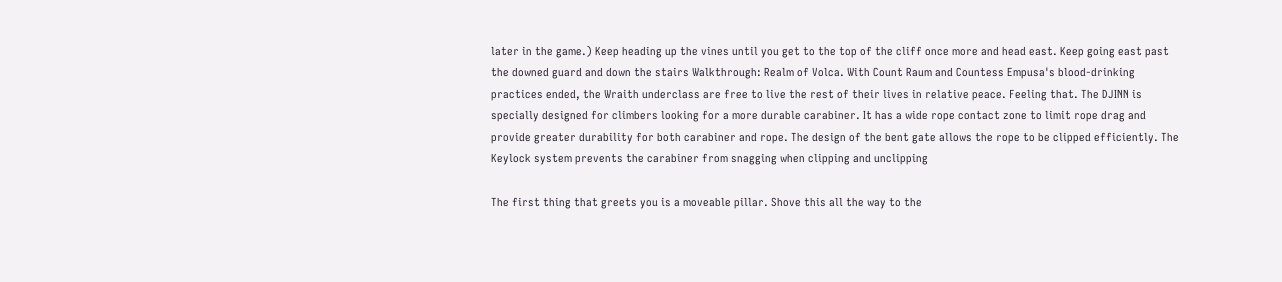later in the game.) Keep heading up the vines until you get to the top of the cliff once more and head east. Keep going east past the downed guard and down the stairs Walkthrough: Realm of Volca. With Count Raum and Countess Empusa's blood-drinking practices ended, the Wraith underclass are free to live the rest of their lives in relative peace. Feeling that. The DJINN is specially designed for climbers looking for a more durable carabiner. It has a wide rope contact zone to limit rope drag and provide greater durability for both carabiner and rope. The design of the bent gate allows the rope to be clipped efficiently. The Keylock system prevents the carabiner from snagging when clipping and unclipping

The first thing that greets you is a moveable pillar. Shove this all the way to the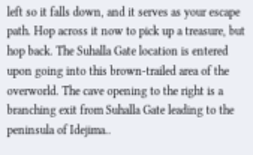left so it falls down, and it serves as your escape path. Hop across it now to pick up a treasure, but hop back. The Suhalla Gate location is entered upon going into this brown-trailed area of the overworld. The cave opening to the right is a branching exit from Suhalla Gate leading to the peninsula of Idejima..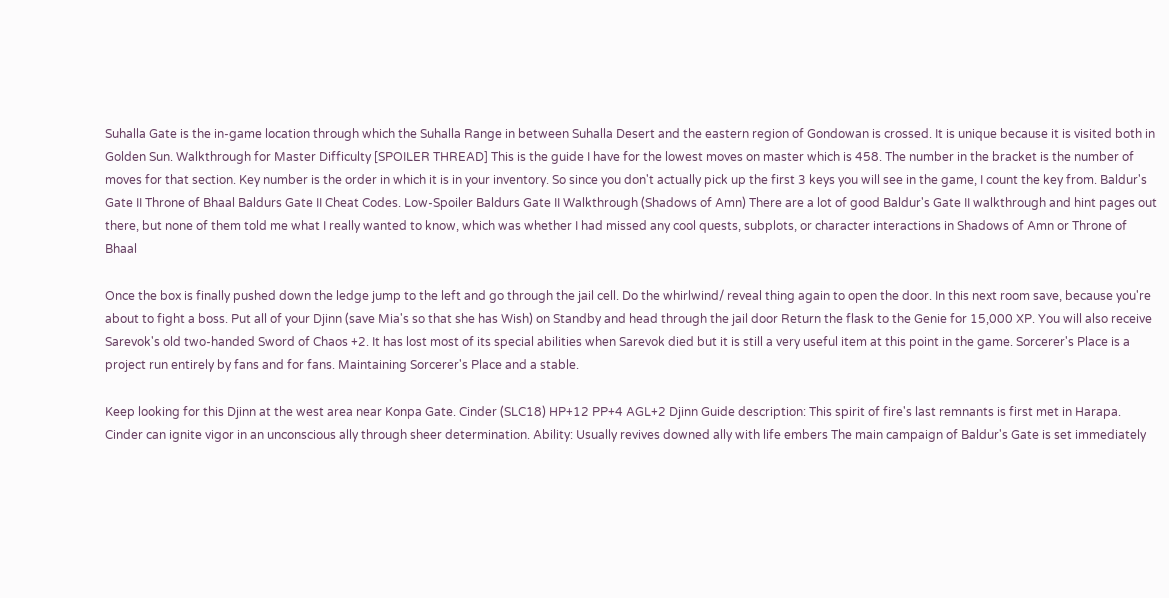Suhalla Gate is the in-game location through which the Suhalla Range in between Suhalla Desert and the eastern region of Gondowan is crossed. It is unique because it is visited both in Golden Sun. Walkthrough for Master Difficulty [SPOILER THREAD] This is the guide I have for the lowest moves on master which is 458. The number in the bracket is the number of moves for that section. Key number is the order in which it is in your inventory. So since you don't actually pick up the first 3 keys you will see in the game, I count the key from. Baldur's Gate II Throne of Bhaal Baldurs Gate II Cheat Codes. Low-Spoiler Baldurs Gate II Walkthrough (Shadows of Amn) There are a lot of good Baldur's Gate II walkthrough and hint pages out there, but none of them told me what I really wanted to know, which was whether I had missed any cool quests, subplots, or character interactions in Shadows of Amn or Throne of Bhaal

Once the box is finally pushed down the ledge jump to the left and go through the jail cell. Do the whirlwind/ reveal thing again to open the door. In this next room save, because you're about to fight a boss. Put all of your Djinn (save Mia's so that she has Wish) on Standby and head through the jail door Return the flask to the Genie for 15,000 XP. You will also receive Sarevok's old two-handed Sword of Chaos +2. It has lost most of its special abilities when Sarevok died but it is still a very useful item at this point in the game. Sorcerer's Place is a project run entirely by fans and for fans. Maintaining Sorcerer's Place and a stable.

Keep looking for this Djinn at the west area near Konpa Gate. Cinder (SLC18) HP+12 PP+4 AGL+2 Djinn Guide description: This spirit of fire's last remnants is first met in Harapa. Cinder can ignite vigor in an unconscious ally through sheer determination. Ability: Usually revives downed ally with life embers The main campaign of Baldur's Gate is set immediately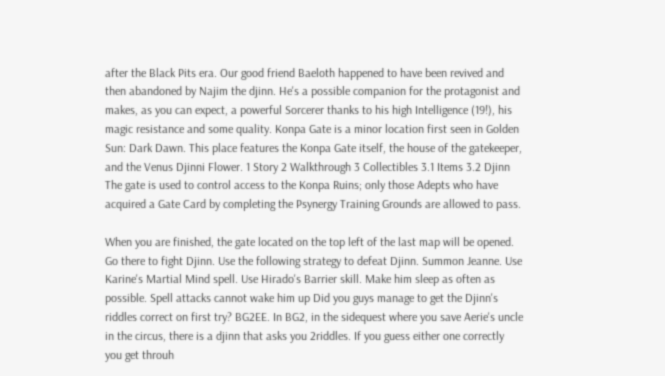after the Black Pits era. Our good friend Baeloth happened to have been revived and then abandoned by Najim the djinn. He's a possible companion for the protagonist and makes, as you can expect, a powerful Sorcerer thanks to his high Intelligence (19!), his magic resistance and some quality. Konpa Gate is a minor location first seen in Golden Sun: Dark Dawn. This place features the Konpa Gate itself, the house of the gatekeeper, and the Venus Djinni Flower. 1 Story 2 Walkthrough 3 Collectibles 3.1 Items 3.2 Djinn The gate is used to control access to the Konpa Ruins; only those Adepts who have acquired a Gate Card by completing the Psynergy Training Grounds are allowed to pass.

When you are finished, the gate located on the top left of the last map will be opened. Go there to fight Djinn. Use the following strategy to defeat Djinn. Summon Jeanne. Use Karine's Martial Mind spell. Use Hirado's Barrier skill. Make him sleep as often as possible. Spell attacks cannot wake him up Did you guys manage to get the Djinn's riddles correct on first try? BG2EE. In BG2, in the sidequest where you save Aerie's uncle in the circus, there is a djinn that asks you 2riddles. If you guess either one correctly you get throuh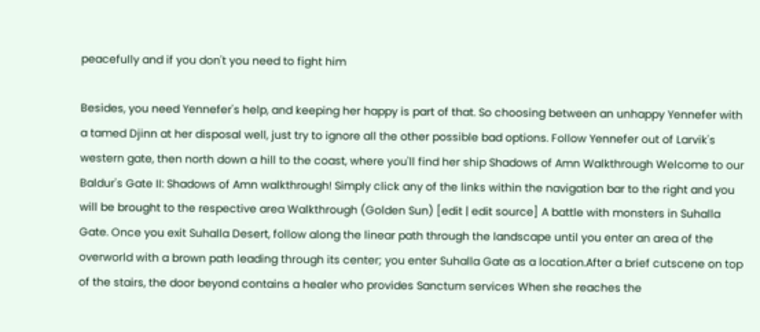peacefully and if you don't you need to fight him

Besides, you need Yennefer's help, and keeping her happy is part of that. So choosing between an unhappy Yennefer with a tamed Djinn at her disposal well, just try to ignore all the other possible bad options. Follow Yennefer out of Larvik's western gate, then north down a hill to the coast, where you'll find her ship Shadows of Amn Walkthrough Welcome to our Baldur's Gate II: Shadows of Amn walkthrough! Simply click any of the links within the navigation bar to the right and you will be brought to the respective area Walkthrough (Golden Sun) [edit | edit source] A battle with monsters in Suhalla Gate. Once you exit Suhalla Desert, follow along the linear path through the landscape until you enter an area of the overworld with a brown path leading through its center; you enter Suhalla Gate as a location.After a brief cutscene on top of the stairs, the door beyond contains a healer who provides Sanctum services When she reaches the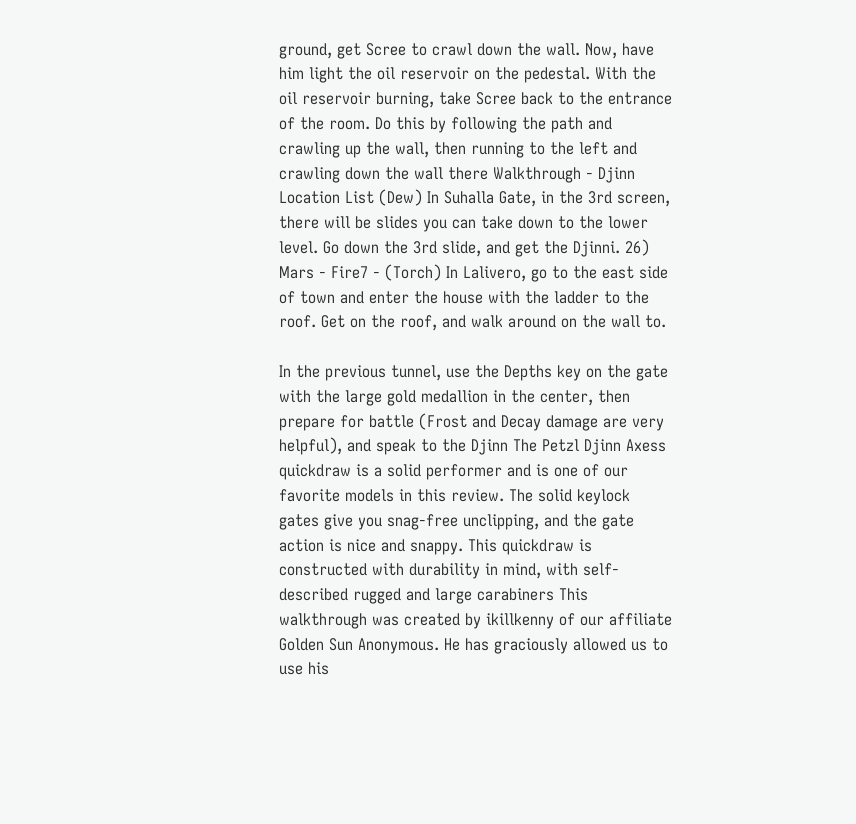ground, get Scree to crawl down the wall. Now, have him light the oil reservoir on the pedestal. With the oil reservoir burning, take Scree back to the entrance of the room. Do this by following the path and crawling up the wall, then running to the left and crawling down the wall there Walkthrough - Djinn Location List (Dew) In Suhalla Gate, in the 3rd screen, there will be slides you can take down to the lower level. Go down the 3rd slide, and get the Djinni. 26) Mars - Fire7 - (Torch) In Lalivero, go to the east side of town and enter the house with the ladder to the roof. Get on the roof, and walk around on the wall to.

In the previous tunnel, use the Depths key on the gate with the large gold medallion in the center, then prepare for battle (Frost and Decay damage are very helpful), and speak to the Djinn The Petzl Djinn Axess quickdraw is a solid performer and is one of our favorite models in this review. The solid keylock gates give you snag-free unclipping, and the gate action is nice and snappy. This quickdraw is constructed with durability in mind, with self-described rugged and large carabiners This walkthrough was created by ikillkenny of our affiliate Golden Sun Anonymous. He has graciously allowed us to use his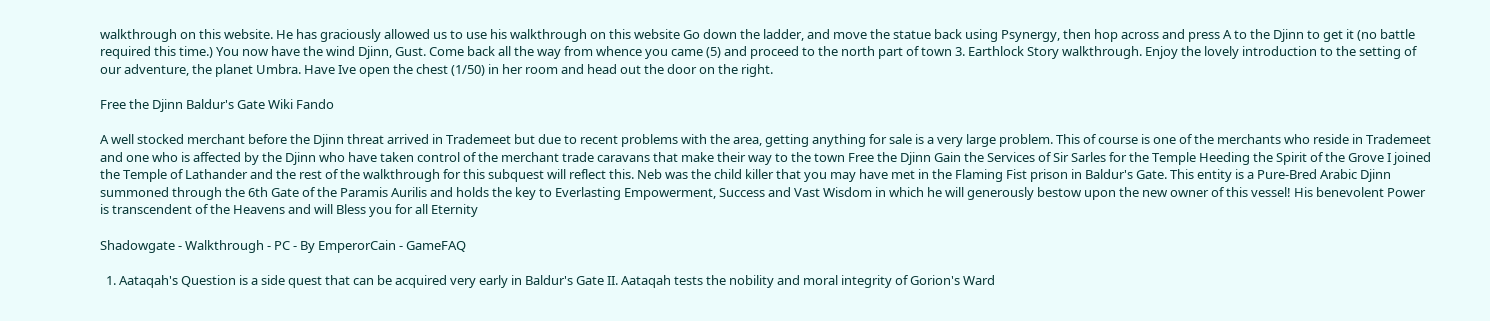walkthrough on this website. He has graciously allowed us to use his walkthrough on this website Go down the ladder, and move the statue back using Psynergy, then hop across and press A to the Djinn to get it (no battle required this time.) You now have the wind Djinn, Gust. Come back all the way from whence you came (5) and proceed to the north part of town 3. Earthlock Story walkthrough. Enjoy the lovely introduction to the setting of our adventure, the planet Umbra. Have Ive open the chest (1/50) in her room and head out the door on the right.

Free the Djinn Baldur's Gate Wiki Fando

A well stocked merchant before the Djinn threat arrived in Trademeet but due to recent problems with the area, getting anything for sale is a very large problem. This of course is one of the merchants who reside in Trademeet and one who is affected by the Djinn who have taken control of the merchant trade caravans that make their way to the town Free the Djinn Gain the Services of Sir Sarles for the Temple Heeding the Spirit of the Grove I joined the Temple of Lathander and the rest of the walkthrough for this subquest will reflect this. Neb was the child killer that you may have met in the Flaming Fist prison in Baldur's Gate. This entity is a Pure-Bred Arabic Djinn summoned through the 6th Gate of the Paramis Aurilis and holds the key to Everlasting Empowerment, Success and Vast Wisdom in which he will generously bestow upon the new owner of this vessel! His benevolent Power is transcendent of the Heavens and will Bless you for all Eternity

Shadowgate - Walkthrough - PC - By EmperorCain - GameFAQ

  1. Aataqah's Question is a side quest that can be acquired very early in Baldur's Gate II. Aataqah tests the nobility and moral integrity of Gorion's Ward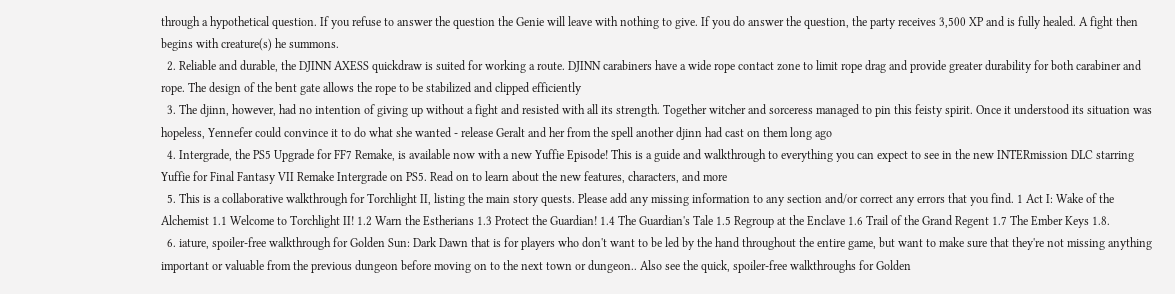through a hypothetical question. If you refuse to answer the question the Genie will leave with nothing to give. If you do answer the question, the party receives 3,500 XP and is fully healed. A fight then begins with creature(s) he summons.
  2. Reliable and durable, the DJINN AXESS quickdraw is suited for working a route. DJINN carabiners have a wide rope contact zone to limit rope drag and provide greater durability for both carabiner and rope. The design of the bent gate allows the rope to be stabilized and clipped efficiently
  3. The djinn, however, had no intention of giving up without a fight and resisted with all its strength. Together witcher and sorceress managed to pin this feisty spirit. Once it understood its situation was hopeless, Yennefer could convince it to do what she wanted - release Geralt and her from the spell another djinn had cast on them long ago
  4. Intergrade, the PS5 Upgrade for FF7 Remake, is available now with a new Yuffie Episode! This is a guide and walkthrough to everything you can expect to see in the new INTERmission DLC starring Yuffie for Final Fantasy VII Remake Intergrade on PS5. Read on to learn about the new features, characters, and more
  5. This is a collaborative walkthrough for Torchlight II, listing the main story quests. Please add any missing information to any section and/or correct any errors that you find. 1 Act I: Wake of the Alchemist 1.1 Welcome to Torchlight II! 1.2 Warn the Estherians 1.3 Protect the Guardian! 1.4 The Guardian's Tale 1.5 Regroup at the Enclave 1.6 Trail of the Grand Regent 1.7 The Ember Keys 1.8.
  6. iature, spoiler-free walkthrough for Golden Sun: Dark Dawn that is for players who don't want to be led by the hand throughout the entire game, but want to make sure that they're not missing anything important or valuable from the previous dungeon before moving on to the next town or dungeon.. Also see the quick, spoiler-free walkthroughs for Golden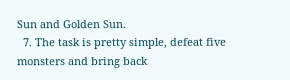Sun and Golden Sun.
  7. The task is pretty simple, defeat five monsters and bring back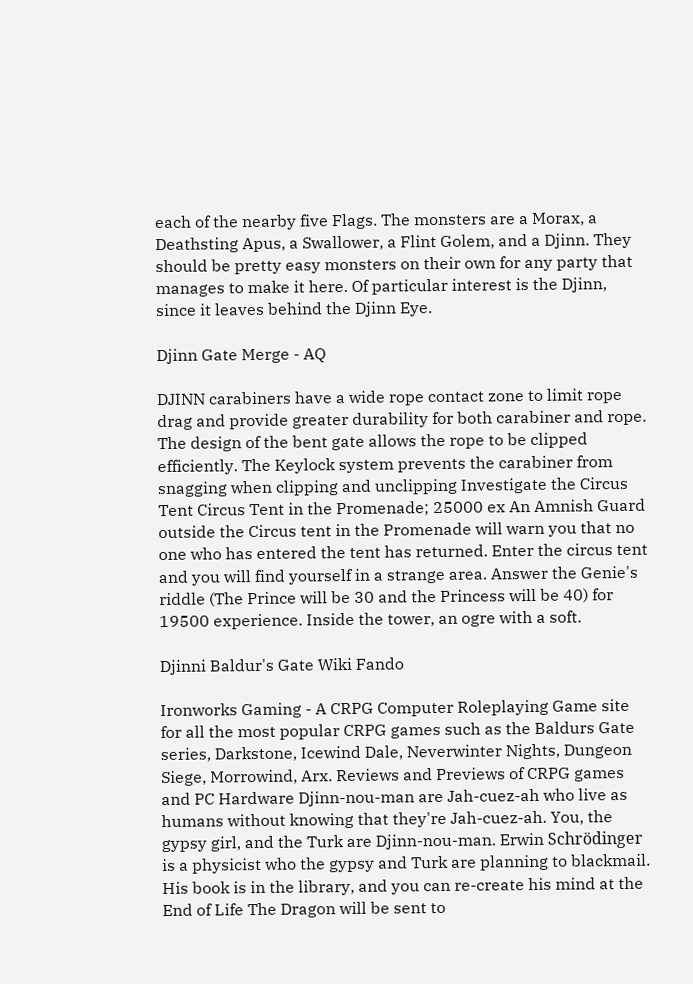each of the nearby five Flags. The monsters are a Morax, a Deathsting Apus, a Swallower, a Flint Golem, and a Djinn. They should be pretty easy monsters on their own for any party that manages to make it here. Of particular interest is the Djinn, since it leaves behind the Djinn Eye.

Djinn Gate Merge - AQ

DJINN carabiners have a wide rope contact zone to limit rope drag and provide greater durability for both carabiner and rope. The design of the bent gate allows the rope to be clipped efficiently. The Keylock system prevents the carabiner from snagging when clipping and unclipping Investigate the Circus Tent Circus Tent in the Promenade; 25000 ex An Amnish Guard outside the Circus tent in the Promenade will warn you that no one who has entered the tent has returned. Enter the circus tent and you will find yourself in a strange area. Answer the Genie's riddle (The Prince will be 30 and the Princess will be 40) for 19500 experience. Inside the tower, an ogre with a soft.

Djinni Baldur's Gate Wiki Fando

Ironworks Gaming - A CRPG Computer Roleplaying Game site for all the most popular CRPG games such as the Baldurs Gate series, Darkstone, Icewind Dale, Neverwinter Nights, Dungeon Siege, Morrowind, Arx. Reviews and Previews of CRPG games and PC Hardware Djinn-nou-man are Jah-cuez-ah who live as humans without knowing that they're Jah-cuez-ah. You, the gypsy girl, and the Turk are Djinn-nou-man. Erwin Schrödinger is a physicist who the gypsy and Turk are planning to blackmail. His book is in the library, and you can re-create his mind at the End of Life The Dragon will be sent to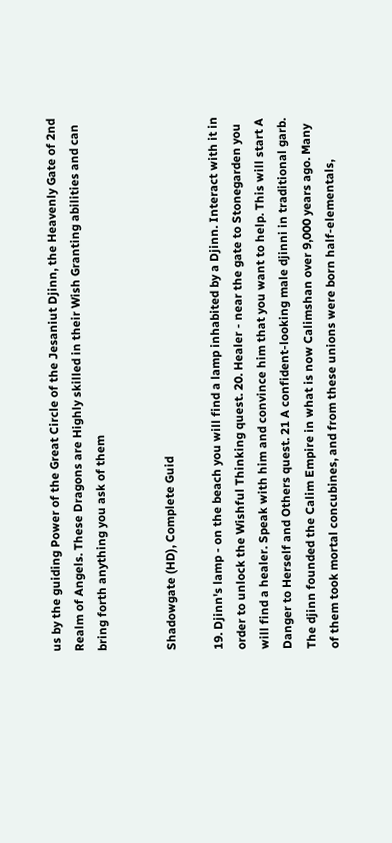us by the guiding Power of the Great Circle of the Jesaniut Djinn, the Heavenly Gate of 2nd Realm of Angels. These Dragons are Highly skilled in their Wish Granting abilities and can bring forth anything you ask of them


Shadowgate (HD), Complete Guid

19. Djinn's lamp - on the beach you will find a lamp inhabited by a Djinn. Interact with it in order to unlock the Wishful Thinking quest. 20. Healer - near the gate to Stonegarden you will find a healer. Speak with him and convince him that you want to help. This will start A Danger to Herself and Others quest. 21 A confident-looking male djinni in traditional garb. The djinn founded the Calim Empire in what is now Calimshan over 9,000 years ago. Many of them took mortal concubines, and from these unions were born half-elementals,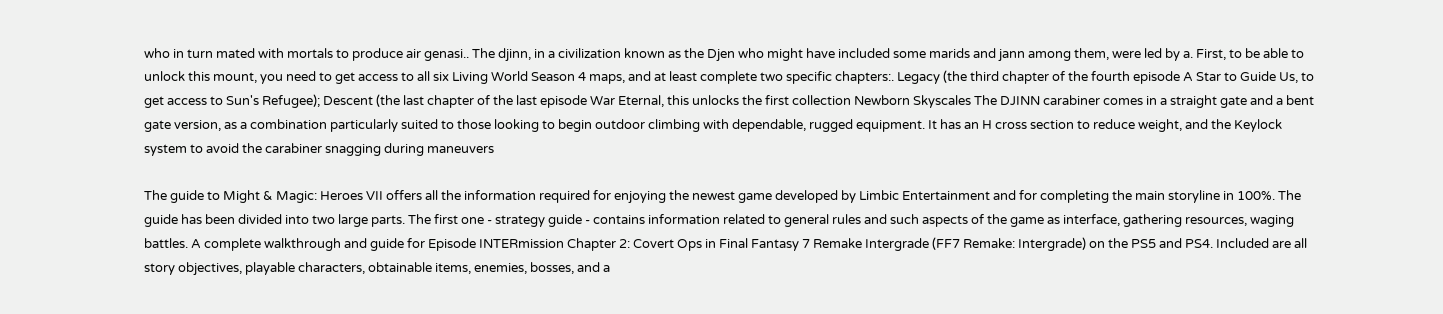who in turn mated with mortals to produce air genasi.. The djinn, in a civilization known as the Djen who might have included some marids and jann among them, were led by a. First, to be able to unlock this mount, you need to get access to all six Living World Season 4 maps, and at least complete two specific chapters:. Legacy (the third chapter of the fourth episode A Star to Guide Us, to get access to Sun's Refugee); Descent (the last chapter of the last episode War Eternal, this unlocks the first collection Newborn Skyscales The DJINN carabiner comes in a straight gate and a bent gate version, as a combination particularly suited to those looking to begin outdoor climbing with dependable, rugged equipment. It has an H cross section to reduce weight, and the Keylock system to avoid the carabiner snagging during maneuvers

The guide to Might & Magic: Heroes VII offers all the information required for enjoying the newest game developed by Limbic Entertainment and for completing the main storyline in 100%. The guide has been divided into two large parts. The first one - strategy guide - contains information related to general rules and such aspects of the game as interface, gathering resources, waging battles. A complete walkthrough and guide for Episode INTERmission Chapter 2: Covert Ops in Final Fantasy 7 Remake Intergrade (FF7 Remake: Intergrade) on the PS5 and PS4. Included are all story objectives, playable characters, obtainable items, enemies, bosses, and a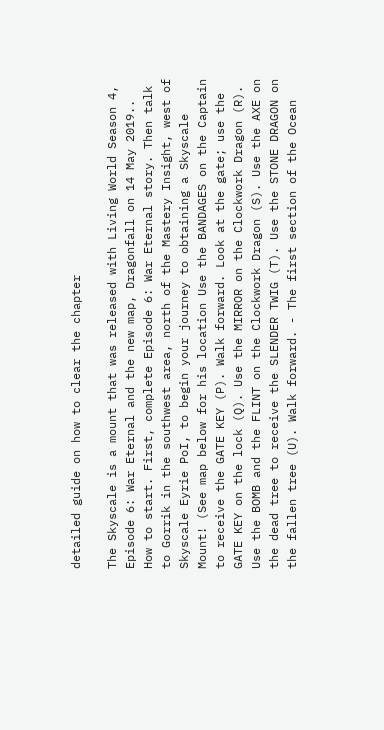detailed guide on how to clear the chapter

The Skyscale is a mount that was released with Living World Season 4, Episode 6: War Eternal and the new map, Dragonfall on 14 May 2019.. How to start. First, complete Episode 6: War Eternal story. Then talk to Gorrik in the southwest area, north of the Mastery Insight, west of Skyscale Eyrie PoI, to begin your journey to obtaining a Skyscale Mount! (See map below for his location Use the BANDAGES on the Captain to receive the GATE KEY (P). Walk forward. Look at the gate; use the GATE KEY on the lock (Q). Use the MIRROR on the Clockwork Dragon (R). Use the BOMB and the FLINT on the Clockwork Dragon (S). Use the AXE on the dead tree to receive the SLENDER TWIG (T). Use the STONE DRAGON on the fallen tree (U). Walk forward. - The first section of the Ocean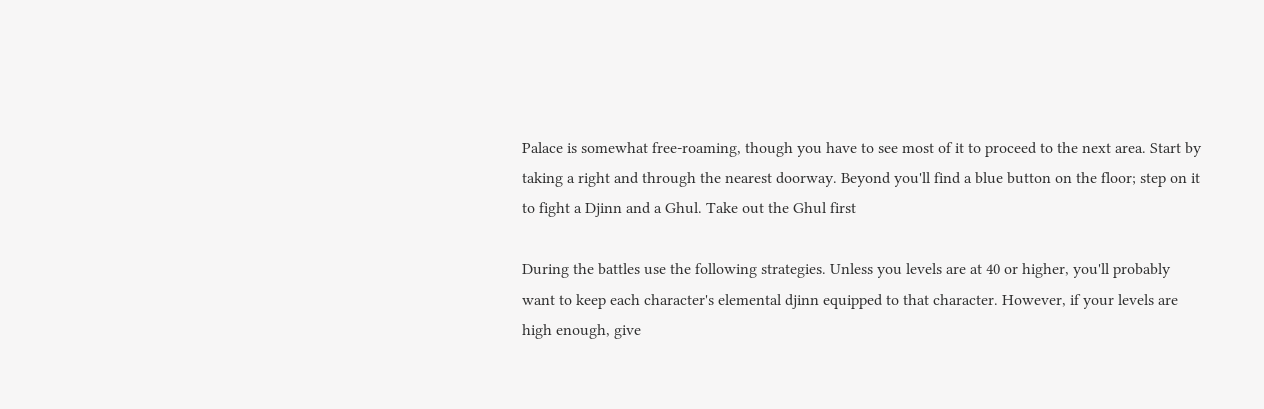Palace is somewhat free-roaming, though you have to see most of it to proceed to the next area. Start by taking a right and through the nearest doorway. Beyond you'll find a blue button on the floor; step on it to fight a Djinn and a Ghul. Take out the Ghul first

During the battles use the following strategies. Unless you levels are at 40 or higher, you'll probably want to keep each character's elemental djinn equipped to that character. However, if your levels are high enough, give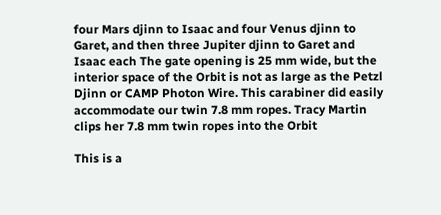four Mars djinn to Isaac and four Venus djinn to Garet, and then three Jupiter djinn to Garet and Isaac each The gate opening is 25 mm wide, but the interior space of the Orbit is not as large as the Petzl Djinn or CAMP Photon Wire. This carabiner did easily accommodate our twin 7.8 mm ropes. Tracy Martin clips her 7.8 mm twin ropes into the Orbit

This is a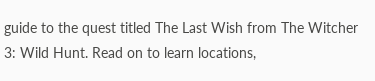guide to the quest titled The Last Wish from The Witcher 3: Wild Hunt. Read on to learn locations,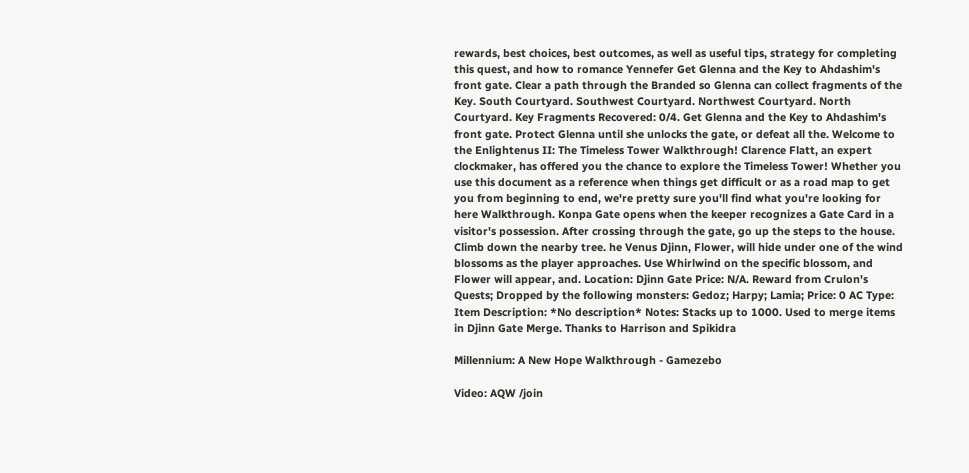rewards, best choices, best outcomes, as well as useful tips, strategy for completing this quest, and how to romance Yennefer Get Glenna and the Key to Ahdashim's front gate. Clear a path through the Branded so Glenna can collect fragments of the Key. South Courtyard. Southwest Courtyard. Northwest Courtyard. North Courtyard. Key Fragments Recovered: 0/4. Get Glenna and the Key to Ahdashim's front gate. Protect Glenna until she unlocks the gate, or defeat all the. Welcome to the Enlightenus II: The Timeless Tower Walkthrough! Clarence Flatt, an expert clockmaker, has offered you the chance to explore the Timeless Tower! Whether you use this document as a reference when things get difficult or as a road map to get you from beginning to end, we're pretty sure you'll find what you're looking for here Walkthrough. Konpa Gate opens when the keeper recognizes a Gate Card in a visitor's possession. After crossing through the gate, go up the steps to the house. Climb down the nearby tree. he Venus Djinn, Flower, will hide under one of the wind blossoms as the player approaches. Use Whirlwind on the specific blossom, and Flower will appear, and. Location: Djinn Gate Price: N/A. Reward from Crulon's Quests; Dropped by the following monsters: Gedoz; Harpy; Lamia; Price: 0 AC Type: Item Description: *No description* Notes: Stacks up to 1000. Used to merge items in Djinn Gate Merge. Thanks to Harrison and Spikidra

Millennium: A New Hope Walkthrough - Gamezebo

Video: AQW /join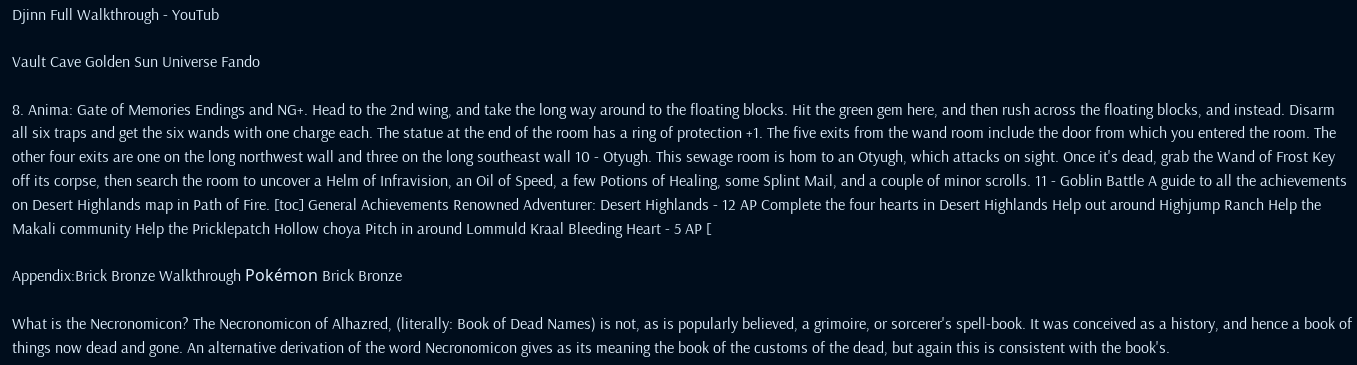Djinn Full Walkthrough - YouTub

Vault Cave Golden Sun Universe Fando

8. Anima: Gate of Memories Endings and NG+. Head to the 2nd wing, and take the long way around to the floating blocks. Hit the green gem here, and then rush across the floating blocks, and instead. Disarm all six traps and get the six wands with one charge each. The statue at the end of the room has a ring of protection +1. The five exits from the wand room include the door from which you entered the room. The other four exits are one on the long northwest wall and three on the long southeast wall 10 - Otyugh. This sewage room is hom to an Otyugh, which attacks on sight. Once it's dead, grab the Wand of Frost Key off its corpse, then search the room to uncover a Helm of Infravision, an Oil of Speed, a few Potions of Healing, some Splint Mail, and a couple of minor scrolls. 11 - Goblin Battle A guide to all the achievements on Desert Highlands map in Path of Fire. [toc] General Achievements Renowned Adventurer: Desert Highlands - 12 AP Complete the four hearts in Desert Highlands Help out around Highjump Ranch Help the Makali community Help the Pricklepatch Hollow choya Pitch in around Lommuld Kraal Bleeding Heart - 5 AP [

Appendix:Brick Bronze Walkthrough Pokémon Brick Bronze

What is the Necronomicon? The Necronomicon of Alhazred, (literally: Book of Dead Names) is not, as is popularly believed, a grimoire, or sorcerer's spell-book. It was conceived as a history, and hence a book of things now dead and gone. An alternative derivation of the word Necronomicon gives as its meaning the book of the customs of the dead, but again this is consistent with the book's.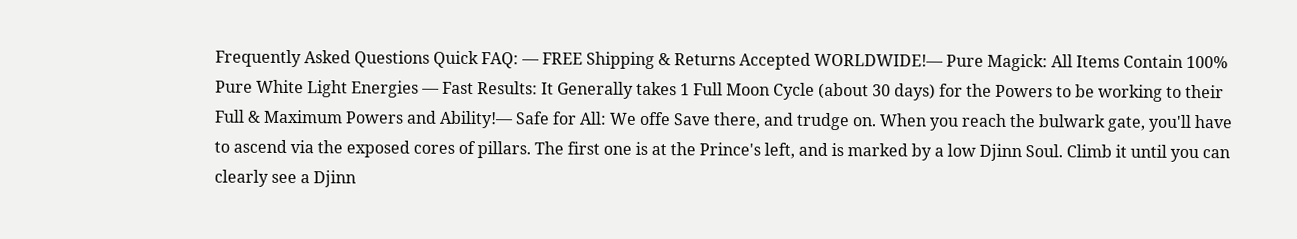Frequently Asked Questions Quick FAQ: — FREE Shipping & Returns Accepted WORLDWIDE!— Pure Magick: All Items Contain 100% Pure White Light Energies — Fast Results: It Generally takes 1 Full Moon Cycle (about 30 days) for the Powers to be working to their Full & Maximum Powers and Ability!— Safe for All: We offe Save there, and trudge on. When you reach the bulwark gate, you'll have to ascend via the exposed cores of pillars. The first one is at the Prince's left, and is marked by a low Djinn Soul. Climb it until you can clearly see a Djinn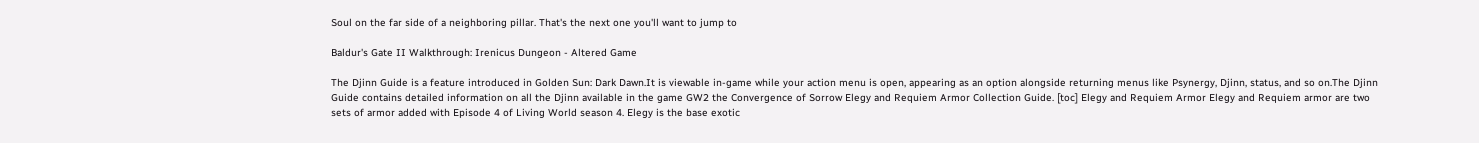Soul on the far side of a neighboring pillar. That's the next one you'll want to jump to

Baldur's Gate II Walkthrough: Irenicus Dungeon - Altered Game

The Djinn Guide is a feature introduced in Golden Sun: Dark Dawn.It is viewable in-game while your action menu is open, appearing as an option alongside returning menus like Psynergy, Djinn, status, and so on.The Djinn Guide contains detailed information on all the Djinn available in the game GW2 the Convergence of Sorrow Elegy and Requiem Armor Collection Guide. [toc] Elegy and Requiem Armor Elegy and Requiem armor are two sets of armor added with Episode 4 of Living World season 4. Elegy is the base exotic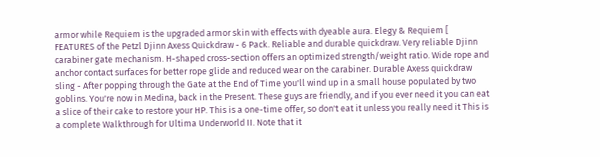armor while Requiem is the upgraded armor skin with effects with dyeable aura. Elegy & Requiem [ FEATURES of the Petzl Djinn Axess Quickdraw - 6 Pack. Reliable and durable quickdraw. Very reliable Djinn carabiner gate mechanism. H-shaped cross-section offers an optimized strength/weight ratio. Wide rope and anchor contact surfaces for better rope glide and reduced wear on the carabiner. Durable Axess quickdraw sling - After popping through the Gate at the End of Time you'll wind up in a small house populated by two goblins. You're now in Medina, back in the Present. These guys are friendly, and if you ever need it you can eat a slice of their cake to restore your HP. This is a one-time offer, so don't eat it unless you really need it This is a complete Walkthrough for Ultima Underworld II. Note that it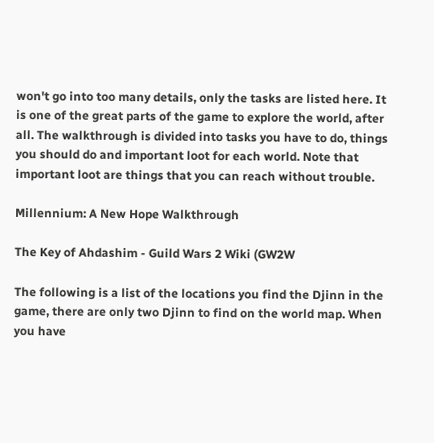won't go into too many details, only the tasks are listed here. It is one of the great parts of the game to explore the world, after all. The walkthrough is divided into tasks you have to do, things you should do and important loot for each world. Note that important loot are things that you can reach without trouble.

Millennium: A New Hope Walkthrough

The Key of Ahdashim - Guild Wars 2 Wiki (GW2W

The following is a list of the locations you find the Djinn in the game, there are only two Djinn to find on the world map. When you have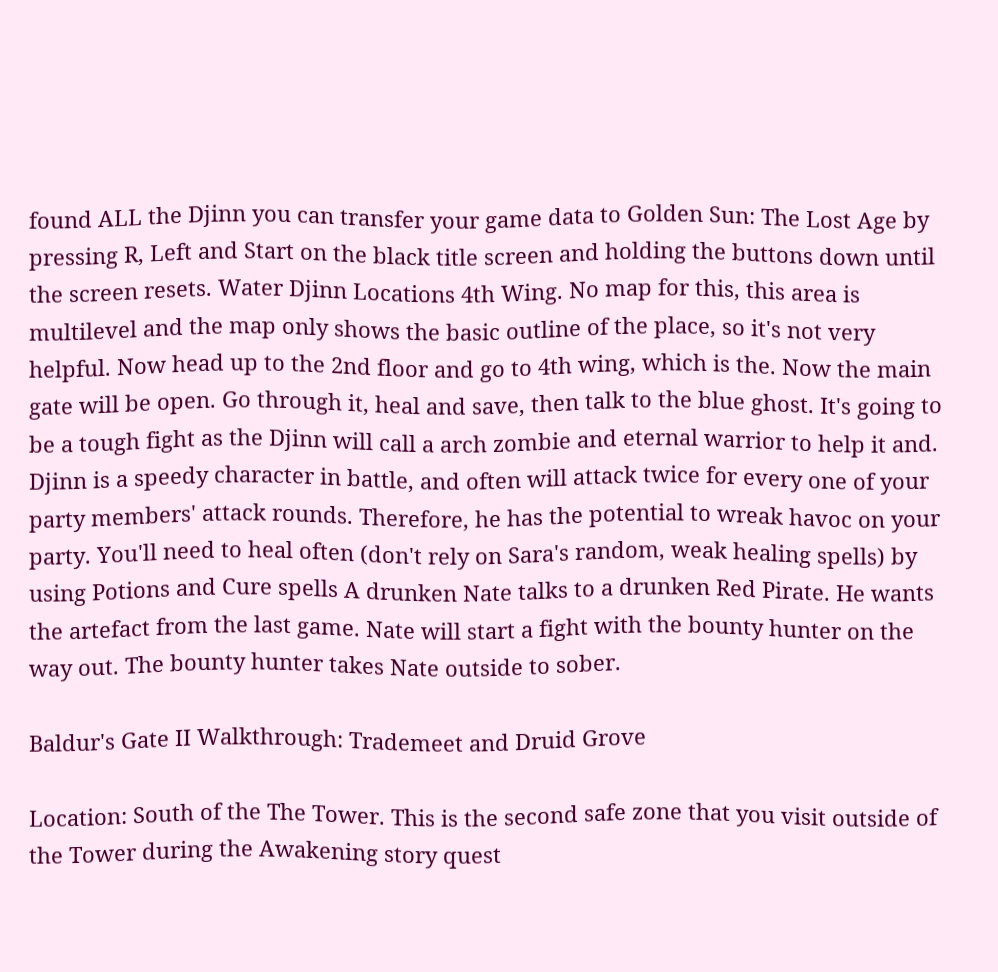found ALL the Djinn you can transfer your game data to Golden Sun: The Lost Age by pressing R, Left and Start on the black title screen and holding the buttons down until the screen resets. Water Djinn Locations 4th Wing. No map for this, this area is multilevel and the map only shows the basic outline of the place, so it's not very helpful. Now head up to the 2nd floor and go to 4th wing, which is the. Now the main gate will be open. Go through it, heal and save, then talk to the blue ghost. It's going to be a tough fight as the Djinn will call a arch zombie and eternal warrior to help it and. Djinn is a speedy character in battle, and often will attack twice for every one of your party members' attack rounds. Therefore, he has the potential to wreak havoc on your party. You'll need to heal often (don't rely on Sara's random, weak healing spells) by using Potions and Cure spells A drunken Nate talks to a drunken Red Pirate. He wants the artefact from the last game. Nate will start a fight with the bounty hunter on the way out. The bounty hunter takes Nate outside to sober.

Baldur's Gate II Walkthrough: Trademeet and Druid Grove

Location: South of the The Tower. This is the second safe zone that you visit outside of the Tower during the Awakening story quest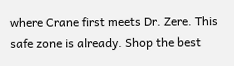where Crane first meets Dr. Zere. This safe zone is already. Shop the best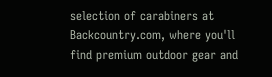selection of carabiners at Backcountry.com, where you'll find premium outdoor gear and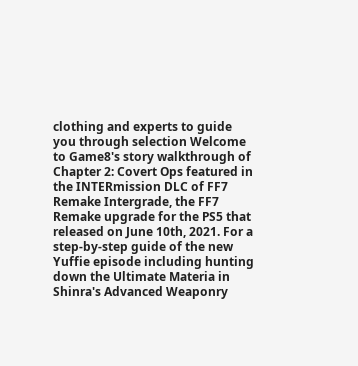clothing and experts to guide you through selection Welcome to Game8's story walkthrough of Chapter 2: Covert Ops featured in the INTERmission DLC of FF7 Remake Intergrade, the FF7 Remake upgrade for the PS5 that released on June 10th, 2021. For a step-by-step guide of the new Yuffie episode including hunting down the Ultimate Materia in Shinra's Advanced Weaponry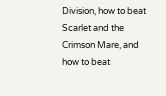Division, how to beat Scarlet and the Crimson Mare, and how to beat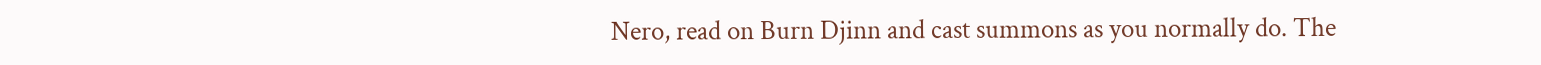Nero, read on Burn Djinn and cast summons as you normally do. The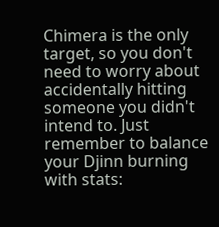Chimera is the only target, so you don't need to worry about accidentally hitting someone you didn't intend to. Just remember to balance your Djinn burning with stats: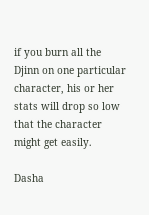if you burn all the Djinn on one particular character, his or her stats will drop so low that the character might get easily.

Dasha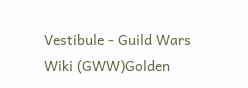Vestibule - Guild Wars Wiki (GWW)Golden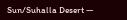Sun/Suhalla Desert —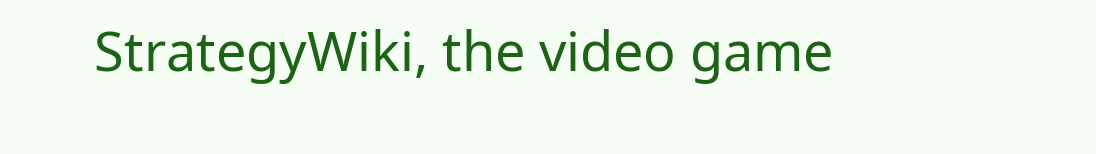StrategyWiki, the video game